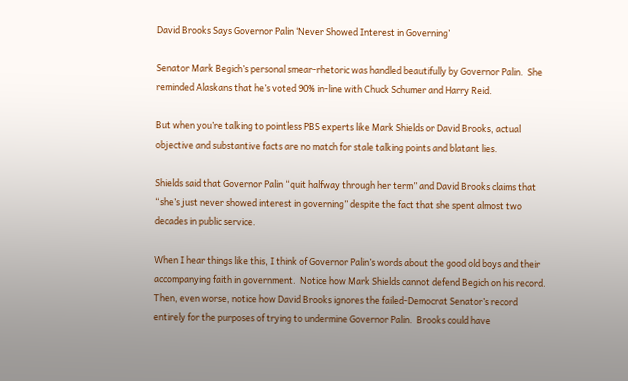David Brooks Says Governor Palin ‘Never Showed Interest in Governing’

Senator Mark Begich’s personal smear-rhetoric was handled beautifully by Governor Palin.  She reminded Alaskans that he’s voted 90% in-line with Chuck Schumer and Harry Reid.

But when you’re talking to pointless PBS experts like Mark Shields or David Brooks, actual objective and substantive facts are no match for stale talking points and blatant lies.

Shields said that Governor Palin “quit halfway through her term” and David Brooks claims that “she’s just never showed interest in governing” despite the fact that she spent almost two decades in public service.

When I hear things like this, I think of Governor Palin’s words about the good old boys and their accompanying faith in government.  Notice how Mark Shields cannot defend Begich on his record.  Then, even worse, notice how David Brooks ignores the failed-Democrat Senator’s record entirely for the purposes of trying to undermine Governor Palin.  Brooks could have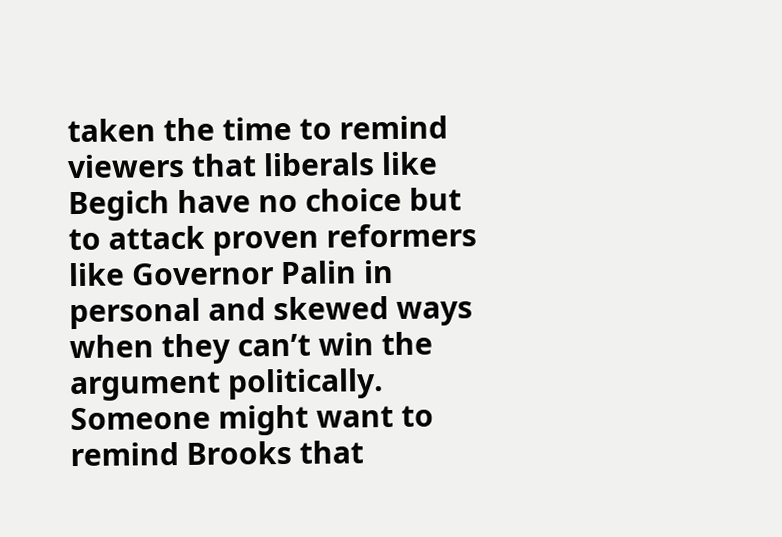taken the time to remind viewers that liberals like Begich have no choice but to attack proven reformers like Governor Palin in personal and skewed ways when they can’t win the argument politically.  Someone might want to remind Brooks that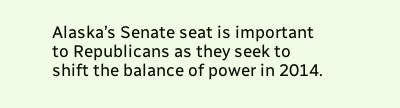Alaska’s Senate seat is important to Republicans as they seek to shift the balance of power in 2014.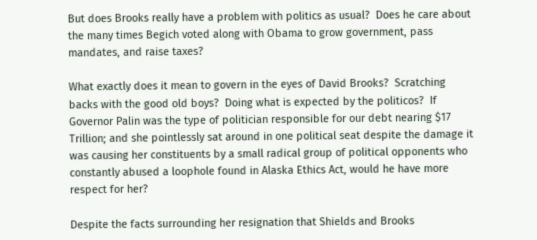But does Brooks really have a problem with politics as usual?  Does he care about the many times Begich voted along with Obama to grow government, pass mandates, and raise taxes?

What exactly does it mean to govern in the eyes of David Brooks?  Scratching backs with the good old boys?  Doing what is expected by the politicos?  If Governor Palin was the type of politician responsible for our debt nearing $17 Trillion; and she pointlessly sat around in one political seat despite the damage it was causing her constituents by a small radical group of political opponents who constantly abused a loophole found in Alaska Ethics Act, would he have more respect for her?

Despite the facts surrounding her resignation that Shields and Brooks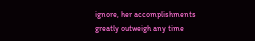ignore, her accomplishments greatly outweigh any time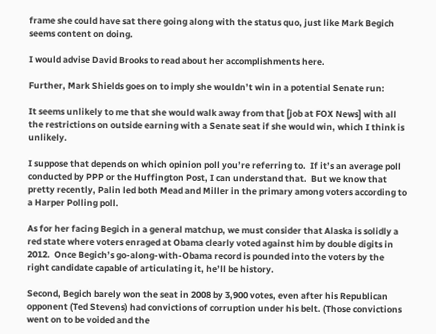frame she could have sat there going along with the status quo, just like Mark Begich seems content on doing.

I would advise David Brooks to read about her accomplishments here.

Further, Mark Shields goes on to imply she wouldn’t win in a potential Senate run:

It seems unlikely to me that she would walk away from that [job at FOX News] with all the restrictions on outside earning with a Senate seat if she would win, which I think is unlikely.

I suppose that depends on which opinion poll you’re referring to.  If it’s an average poll conducted by PPP or the Huffington Post, I can understand that.  But we know that pretty recently, Palin led both Mead and Miller in the primary among voters according to a Harper Polling poll.

As for her facing Begich in a general matchup, we must consider that Alaska is solidly a red state where voters enraged at Obama clearly voted against him by double digits in 2012.  Once Begich’s go-along-with-Obama record is pounded into the voters by the right candidate capable of articulating it, he’ll be history.

Second, Begich barely won the seat in 2008 by 3,900 votes, even after his Republican opponent (Ted Stevens) had convictions of corruption under his belt. (Those convictions went on to be voided and the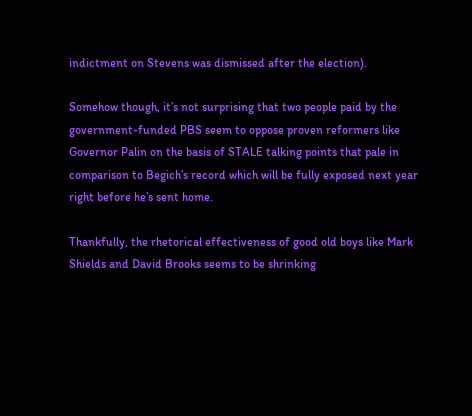indictment on Stevens was dismissed after the election).

Somehow though, it’s not surprising that two people paid by the government-funded PBS seem to oppose proven reformers like Governor Palin on the basis of STALE talking points that pale in comparison to Begich’s record which will be fully exposed next year right before he’s sent home.

Thankfully, the rhetorical effectiveness of good old boys like Mark Shields and David Brooks seems to be shrinking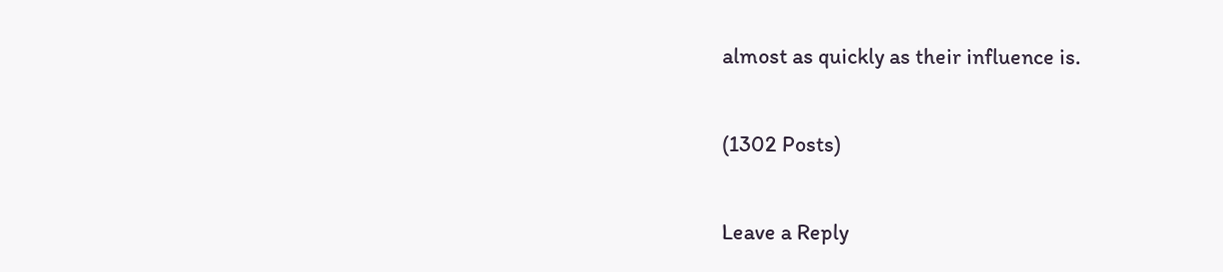almost as quickly as their influence is.

(1302 Posts)

Leave a Reply